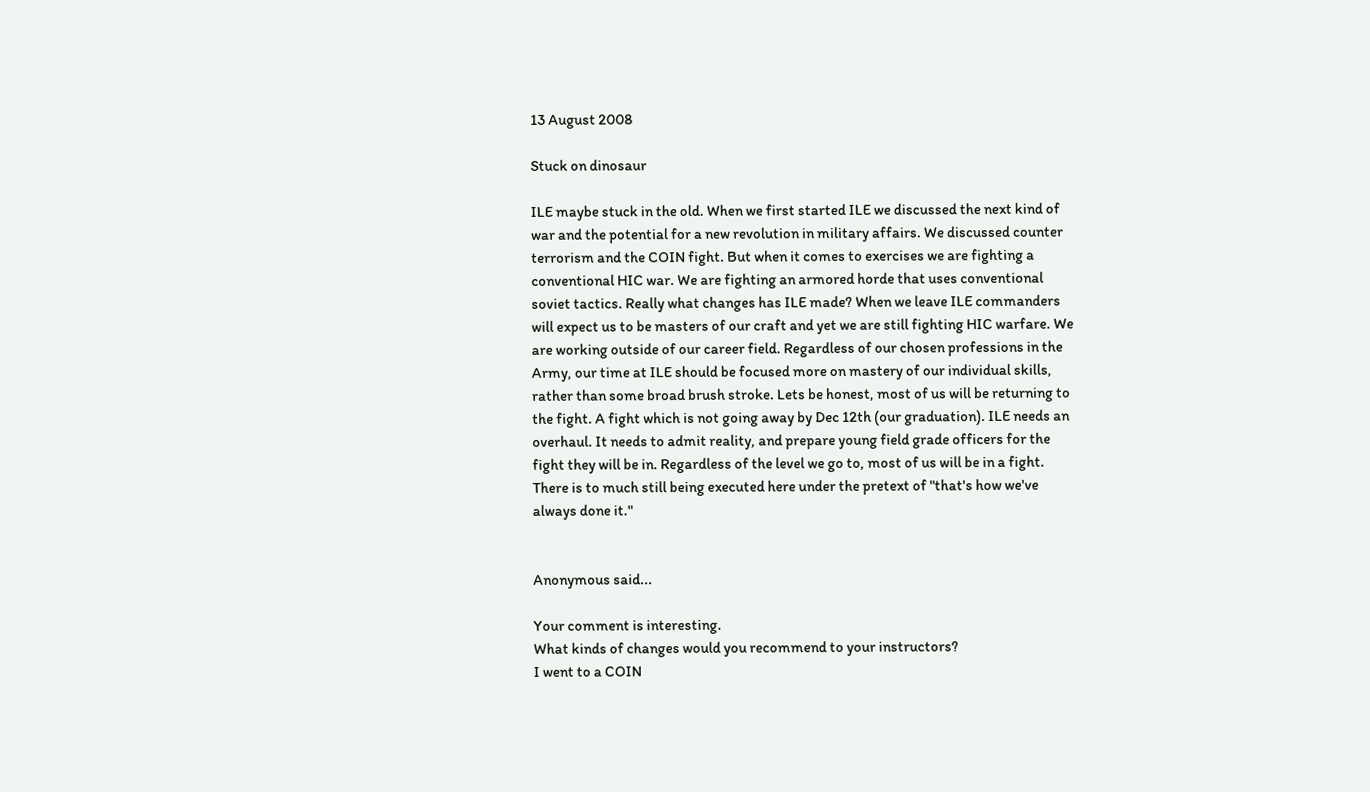13 August 2008

Stuck on dinosaur

ILE maybe stuck in the old. When we first started ILE we discussed the next kind of war and the potential for a new revolution in military affairs. We discussed counter terrorism and the COIN fight. But when it comes to exercises we are fighting a conventional HIC war. We are fighting an armored horde that uses conventional soviet tactics. Really what changes has ILE made? When we leave ILE commanders will expect us to be masters of our craft and yet we are still fighting HIC warfare. We are working outside of our career field. Regardless of our chosen professions in the Army, our time at ILE should be focused more on mastery of our individual skills, rather than some broad brush stroke. Lets be honest, most of us will be returning to the fight. A fight which is not going away by Dec 12th (our graduation). ILE needs an overhaul. It needs to admit reality, and prepare young field grade officers for the fight they will be in. Regardless of the level we go to, most of us will be in a fight. There is to much still being executed here under the pretext of "that's how we've always done it."


Anonymous said...

Your comment is interesting.
What kinds of changes would you recommend to your instructors?
I went to a COIN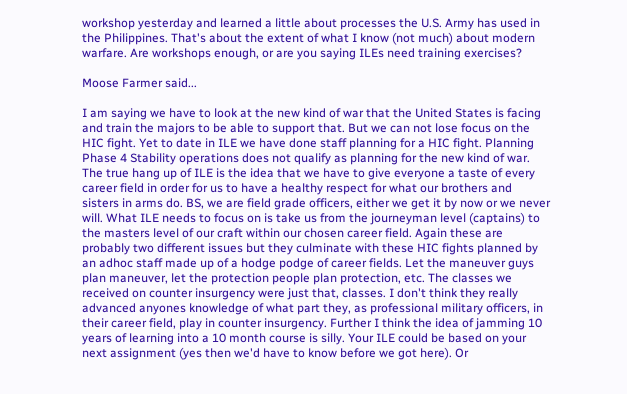workshop yesterday and learned a little about processes the U.S. Army has used in the Philippines. That's about the extent of what I know (not much) about modern warfare. Are workshops enough, or are you saying ILEs need training exercises?

Moose Farmer said...

I am saying we have to look at the new kind of war that the United States is facing and train the majors to be able to support that. But we can not lose focus on the HIC fight. Yet to date in ILE we have done staff planning for a HIC fight. Planning Phase 4 Stability operations does not qualify as planning for the new kind of war. The true hang up of ILE is the idea that we have to give everyone a taste of every career field in order for us to have a healthy respect for what our brothers and sisters in arms do. BS, we are field grade officers, either we get it by now or we never will. What ILE needs to focus on is take us from the journeyman level (captains) to the masters level of our craft within our chosen career field. Again these are probably two different issues but they culminate with these HIC fights planned by an adhoc staff made up of a hodge podge of career fields. Let the maneuver guys plan maneuver, let the protection people plan protection, etc. The classes we received on counter insurgency were just that, classes. I don't think they really advanced anyones knowledge of what part they, as professional military officers, in their career field, play in counter insurgency. Further I think the idea of jamming 10 years of learning into a 10 month course is silly. Your ILE could be based on your next assignment (yes then we'd have to know before we got here). Or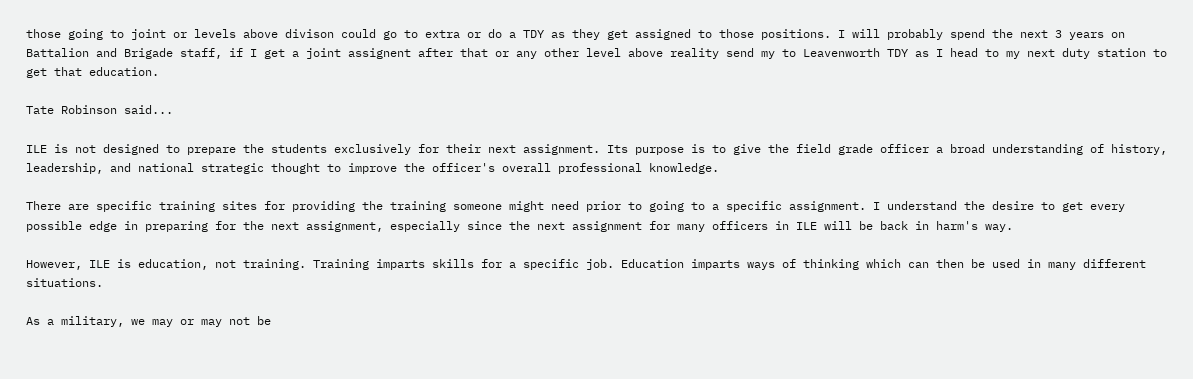those going to joint or levels above divison could go to extra or do a TDY as they get assigned to those positions. I will probably spend the next 3 years on Battalion and Brigade staff, if I get a joint assignent after that or any other level above reality send my to Leavenworth TDY as I head to my next duty station to get that education.

Tate Robinson said...

ILE is not designed to prepare the students exclusively for their next assignment. Its purpose is to give the field grade officer a broad understanding of history, leadership, and national strategic thought to improve the officer's overall professional knowledge.

There are specific training sites for providing the training someone might need prior to going to a specific assignment. I understand the desire to get every possible edge in preparing for the next assignment, especially since the next assignment for many officers in ILE will be back in harm's way.

However, ILE is education, not training. Training imparts skills for a specific job. Education imparts ways of thinking which can then be used in many different situations.

As a military, we may or may not be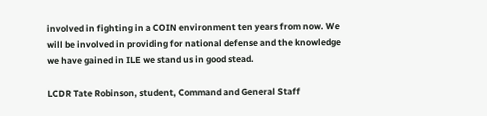involved in fighting in a COIN environment ten years from now. We will be involved in providing for national defense and the knowledge we have gained in ILE we stand us in good stead.

LCDR Tate Robinson, student, Command and General Staff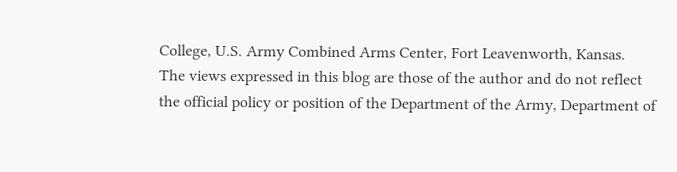College, U.S. Army Combined Arms Center, Fort Leavenworth, Kansas.
The views expressed in this blog are those of the author and do not reflect the official policy or position of the Department of the Army, Department of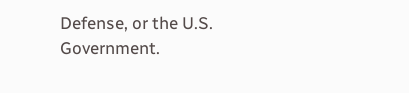Defense, or the U.S. Government.